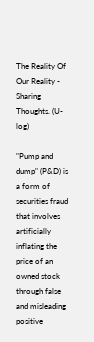The Reality Of Our Reality - Sharing Thoughts. (U-log)

"Pump and dump" (P&D) is a form of securities fraud that involves artificially inflating the price of an owned stock through false and misleading positive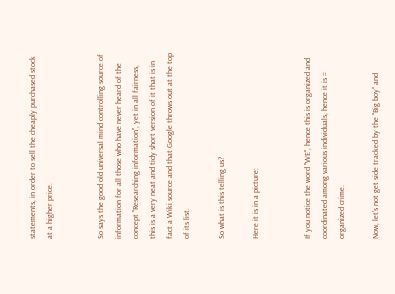statements, in order to sell the cheaply purchased stock at a higher price.


So says the good old universal mind controlling source of information for all those who have never heard of the concept "Researching information", yet in all fairness, this is a very neat and tidy short version of it that is in fact a Wiki source and that Google throws out at the top of its list.

So what is this telling us?

Here it is in a picture:


If you notice the word "WE", hence this is organized and coordinated among various individuals, hence it is = organized crime.

Now, let's not get side tracked by the "Big boy" and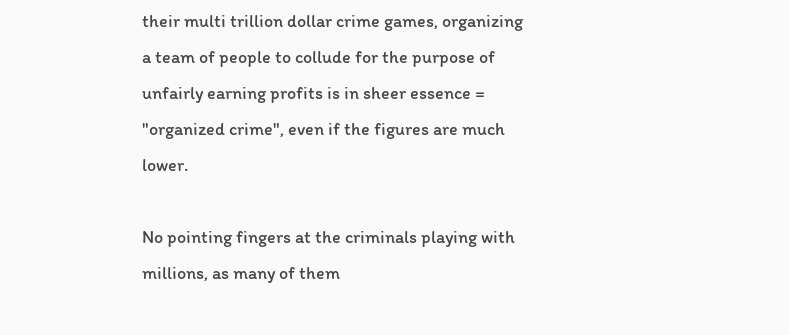their multi trillion dollar crime games, organizing a team of people to collude for the purpose of unfairly earning profits is in sheer essence = "organized crime", even if the figures are much lower.

No pointing fingers at the criminals playing with millions, as many of them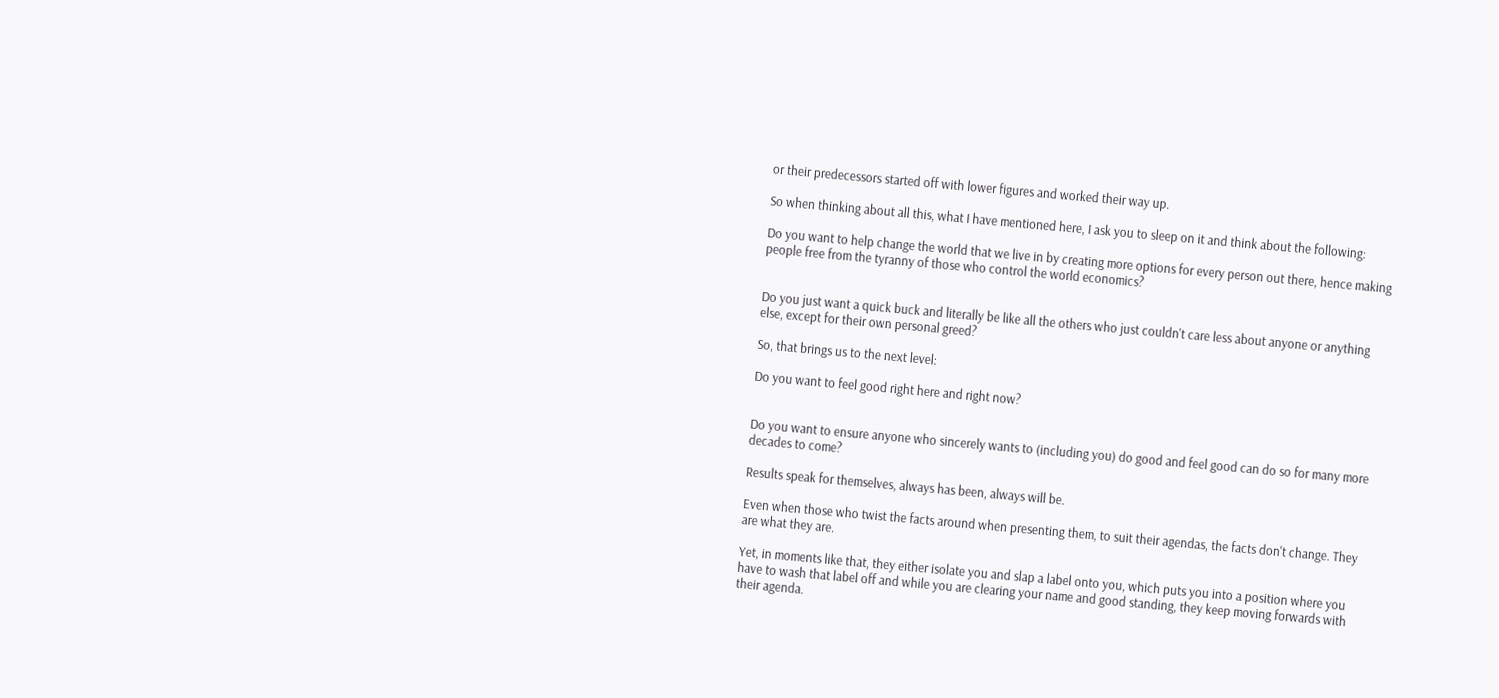or their predecessors started off with lower figures and worked their way up.

So when thinking about all this, what I have mentioned here, I ask you to sleep on it and think about the following:

Do you want to help change the world that we live in by creating more options for every person out there, hence making people free from the tyranny of those who control the world economics?


Do you just want a quick buck and literally be like all the others who just couldn't care less about anyone or anything else, except for their own personal greed?

So, that brings us to the next level:

Do you want to feel good right here and right now?


Do you want to ensure anyone who sincerely wants to (including you) do good and feel good can do so for many more decades to come?

Results speak for themselves, always has been, always will be.

Even when those who twist the facts around when presenting them, to suit their agendas, the facts don't change. They are what they are.

Yet, in moments like that, they either isolate you and slap a label onto you, which puts you into a position where you have to wash that label off and while you are clearing your name and good standing, they keep moving forwards with their agenda.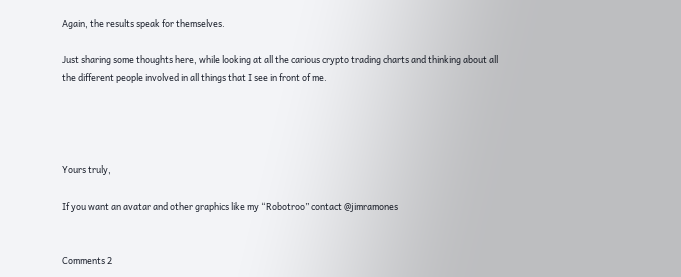Again, the results speak for themselves.

Just sharing some thoughts here, while looking at all the carious crypto trading charts and thinking about all the different people involved in all things that I see in front of me.




Yours truly,

If you want an avatar and other graphics like my “Robotroo” contact @jimramones


Comments 2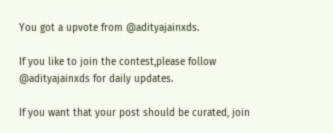You got a upvote from @adityajainxds.

If you like to join the contest,please follow @adityajainxds for daily updates.

If you want that your post should be curated, join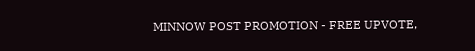MINNOW POST PROMOTION - FREE UPVOTE,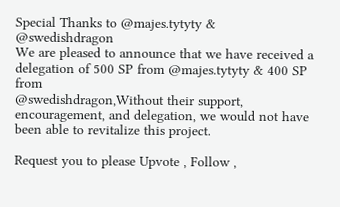Special Thanks to @majes.tytyty & @swedishdragon
We are pleased to announce that we have received a delegation of 500 SP from @majes.tytyty & 400 SP from
@swedishdragon,Without their support, encouragement, and delegation, we would not have been able to revitalize this project.

Request you to please Upvote , Follow ,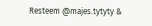Resteem @majes.tytyty &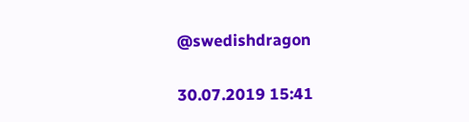@swedishdragon

30.07.2019 15:41